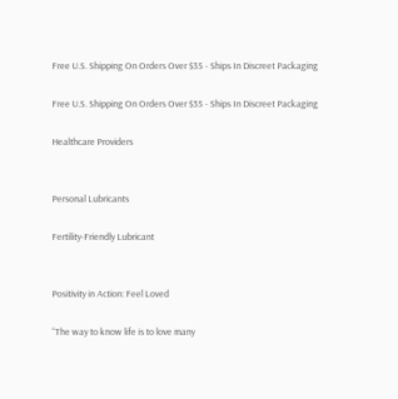Free U.S. Shipping On Orders Over $35 - Ships In Discreet Packaging

Free U.S. Shipping On Orders Over $35 - Ships In Discreet Packaging

Healthcare Providers


Personal Lubricants

Fertility-Friendly Lubricant


Positivity in Action: Feel Loved

“The way to know life is to love many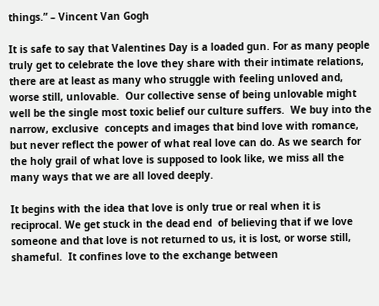things.” – Vincent Van Gogh

It is safe to say that Valentines Day is a loaded gun. For as many people truly get to celebrate the love they share with their intimate relations,  there are at least as many who struggle with feeling unloved and, worse still, unlovable.  Our collective sense of being unlovable might well be the single most toxic belief our culture suffers.  We buy into the narrow, exclusive  concepts and images that bind love with romance, but never reflect the power of what real love can do. As we search for the holy grail of what love is supposed to look like, we miss all the many ways that we are all loved deeply.

It begins with the idea that love is only true or real when it is reciprocal. We get stuck in the dead end  of believing that if we love someone and that love is not returned to us, it is lost, or worse still, shameful.  It confines love to the exchange between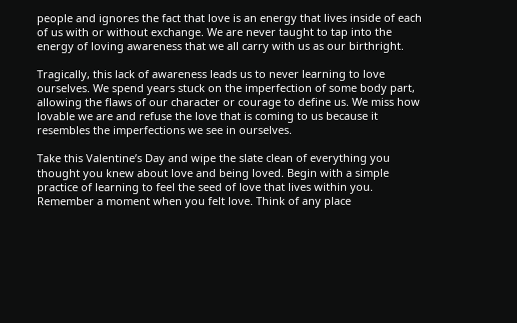people and ignores the fact that love is an energy that lives inside of each of us with or without exchange. We are never taught to tap into the energy of loving awareness that we all carry with us as our birthright.

Tragically, this lack of awareness leads us to never learning to love ourselves. We spend years stuck on the imperfection of some body part, allowing the flaws of our character or courage to define us. We miss how lovable we are and refuse the love that is coming to us because it resembles the imperfections we see in ourselves.

Take this Valentine’s Day and wipe the slate clean of everything you thought you knew about love and being loved. Begin with a simple practice of learning to feel the seed of love that lives within you. Remember a moment when you felt love. Think of any place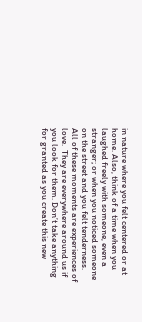in nature where you felt centered or at home. Also, think of a time when you laughed freely with someone, even a stranger; or when you noticed someone on the street and you felt tenderness.  All of these moments are experiences of love.  They are everywhere around us if you look for them. Don’t take anything for granted as you create this new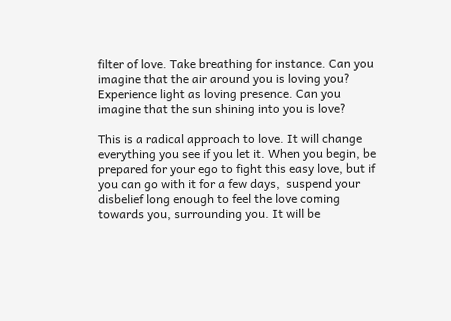filter of love. Take breathing for instance. Can you imagine that the air around you is loving you? Experience light as loving presence. Can you imagine that the sun shining into you is love?

This is a radical approach to love. It will change everything you see if you let it. When you begin, be prepared for your ego to fight this easy love, but if you can go with it for a few days,  suspend your disbelief long enough to feel the love coming towards you, surrounding you. It will be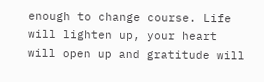enough to change course. Life will lighten up, your heart will open up and gratitude will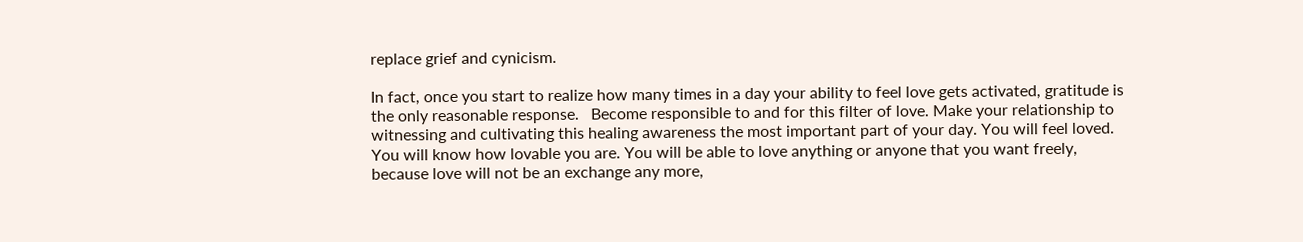replace grief and cynicism.

In fact, once you start to realize how many times in a day your ability to feel love gets activated, gratitude is the only reasonable response.   Become responsible to and for this filter of love. Make your relationship to witnessing and cultivating this healing awareness the most important part of your day. You will feel loved. You will know how lovable you are. You will be able to love anything or anyone that you want freely, because love will not be an exchange any more,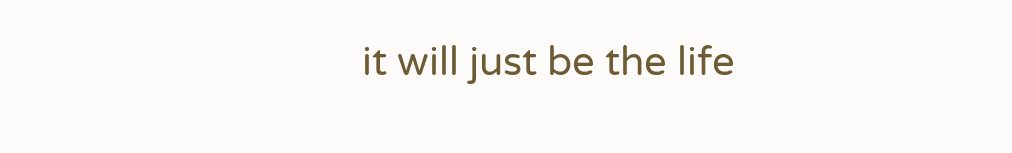it will just be the life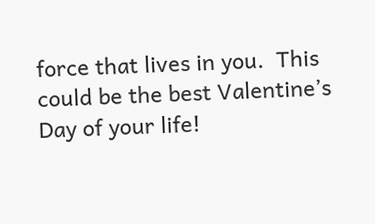force that lives in you.  This could be the best Valentine’s Day of your life!